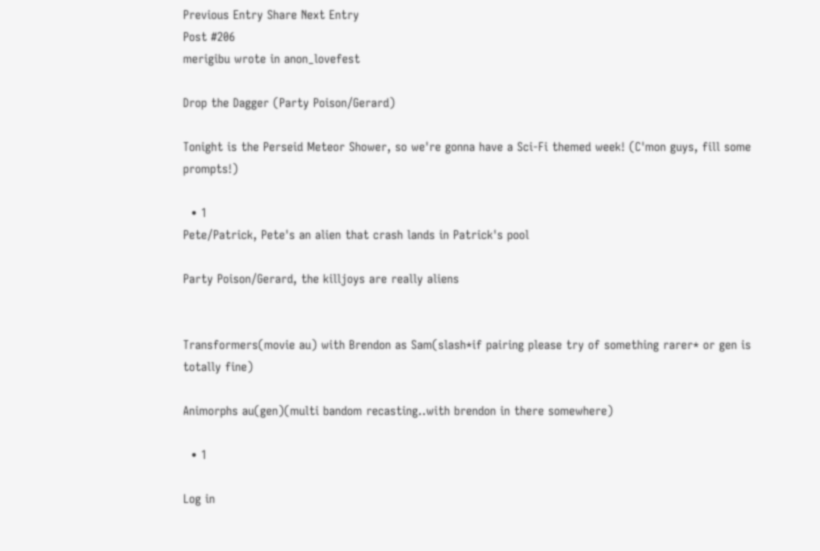Previous Entry Share Next Entry
Post #206
merigibu wrote in anon_lovefest

Drop the Dagger (Party Poison/Gerard)

Tonight is the Perseid Meteor Shower, so we're gonna have a Sci-Fi themed week! (C'mon guys, fill some prompts!)

  • 1
Pete/Patrick, Pete's an alien that crash lands in Patrick's pool

Party Poison/Gerard, the killjoys are really aliens


Transformers(movie au) with Brendon as Sam(slash*if pairing please try of something rarer* or gen is totally fine)

Animorphs au(gen)(multi bandom recasting..with brendon in there somewhere)

  • 1

Log in